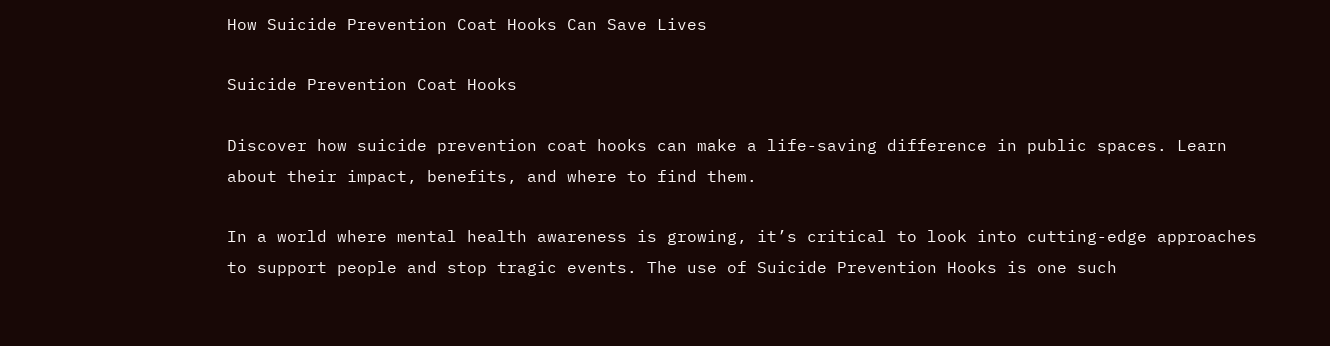How Suicide Prevention Coat Hooks Can Save Lives

Suicide Prevention Coat Hooks

Discover how suicide prevention coat hooks can make a life-saving difference in public spaces. Learn about their impact, benefits, and where to find them.

In a world where mental health awareness is growing, it’s critical to look into cutting-edge approaches to support people and stop tragic events. The use of Suicide Prevention Hooks is one such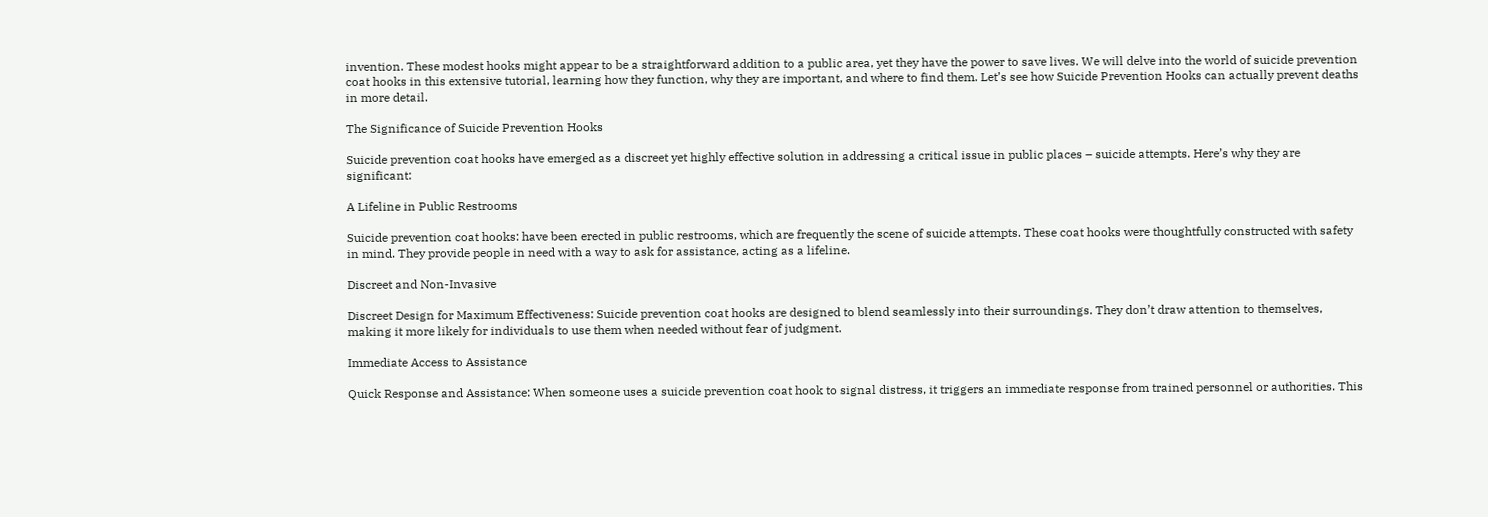invention. These modest hooks might appear to be a straightforward addition to a public area, yet they have the power to save lives. We will delve into the world of suicide prevention coat hooks in this extensive tutorial, learning how they function, why they are important, and where to find them. Let’s see how Suicide Prevention Hooks can actually prevent deaths in more detail.

The Significance of Suicide Prevention Hooks

Suicide prevention coat hooks have emerged as a discreet yet highly effective solution in addressing a critical issue in public places – suicide attempts. Here’s why they are significant:

A Lifeline in Public Restrooms

Suicide prevention coat hooks: have been erected in public restrooms, which are frequently the scene of suicide attempts. These coat hooks were thoughtfully constructed with safety in mind. They provide people in need with a way to ask for assistance, acting as a lifeline.

Discreet and Non-Invasive

Discreet Design for Maximum Effectiveness: Suicide prevention coat hooks are designed to blend seamlessly into their surroundings. They don’t draw attention to themselves, making it more likely for individuals to use them when needed without fear of judgment.

Immediate Access to Assistance

Quick Response and Assistance: When someone uses a suicide prevention coat hook to signal distress, it triggers an immediate response from trained personnel or authorities. This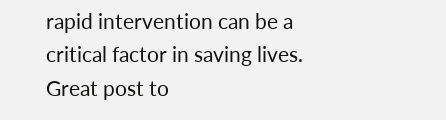rapid intervention can be a critical factor in saving lives. Great post to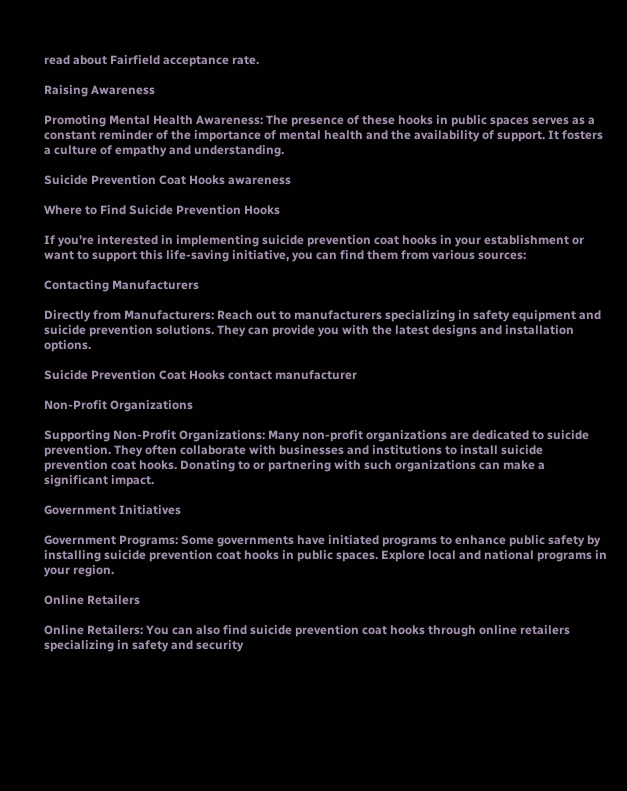read about Fairfield acceptance rate.

Raising Awareness

Promoting Mental Health Awareness: The presence of these hooks in public spaces serves as a constant reminder of the importance of mental health and the availability of support. It fosters a culture of empathy and understanding.

Suicide Prevention Coat Hooks awareness

Where to Find Suicide Prevention Hooks

If you’re interested in implementing suicide prevention coat hooks in your establishment or want to support this life-saving initiative, you can find them from various sources:

Contacting Manufacturers

Directly from Manufacturers: Reach out to manufacturers specializing in safety equipment and suicide prevention solutions. They can provide you with the latest designs and installation options.

Suicide Prevention Coat Hooks contact manufacturer

Non-Profit Organizations

Supporting Non-Profit Organizations: Many non-profit organizations are dedicated to suicide prevention. They often collaborate with businesses and institutions to install suicide prevention coat hooks. Donating to or partnering with such organizations can make a significant impact.

Government Initiatives

Government Programs: Some governments have initiated programs to enhance public safety by installing suicide prevention coat hooks in public spaces. Explore local and national programs in your region.

Online Retailers

Online Retailers: You can also find suicide prevention coat hooks through online retailers specializing in safety and security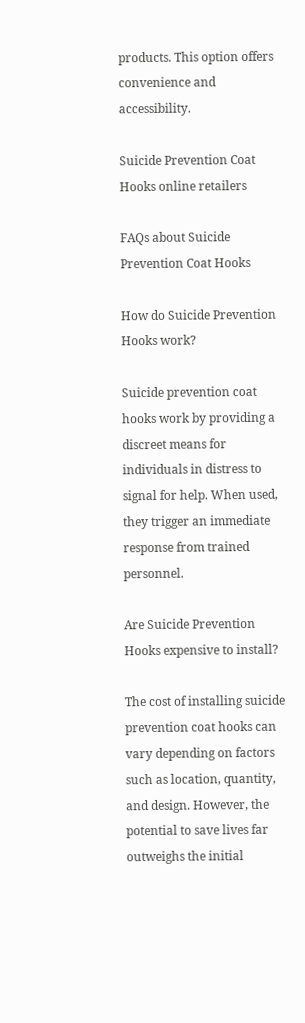products. This option offers convenience and accessibility.

Suicide Prevention Coat Hooks online retailers

FAQs about Suicide Prevention Coat Hooks

How do Suicide Prevention Hooks work?

Suicide prevention coat hooks work by providing a discreet means for individuals in distress to signal for help. When used, they trigger an immediate response from trained personnel.

Are Suicide Prevention Hooks expensive to install?

The cost of installing suicide prevention coat hooks can vary depending on factors such as location, quantity, and design. However, the potential to save lives far outweighs the initial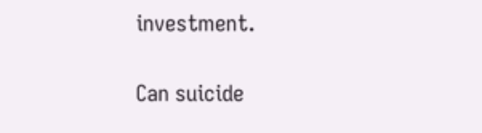investment.

Can suicide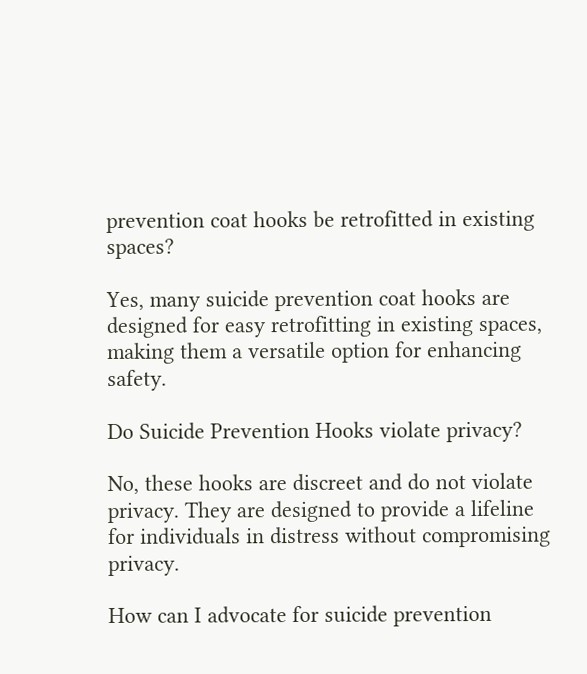prevention coat hooks be retrofitted in existing spaces?

Yes, many suicide prevention coat hooks are designed for easy retrofitting in existing spaces, making them a versatile option for enhancing safety.

Do Suicide Prevention Hooks violate privacy?

No, these hooks are discreet and do not violate privacy. They are designed to provide a lifeline for individuals in distress without compromising privacy.

How can I advocate for suicide prevention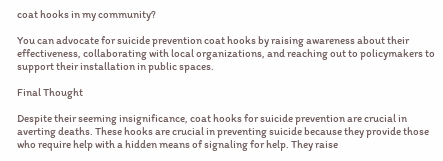coat hooks in my community?

You can advocate for suicide prevention coat hooks by raising awareness about their effectiveness, collaborating with local organizations, and reaching out to policymakers to support their installation in public spaces.

Final Thought

Despite their seeming insignificance, coat hooks for suicide prevention are crucial in averting deaths. These hooks are crucial in preventing suicide because they provide those who require help with a hidden means of signaling for help. They raise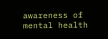awareness of mental health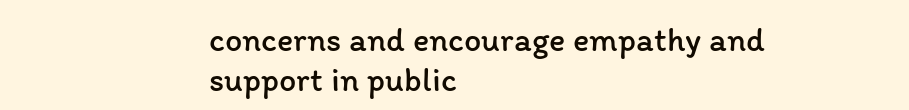concerns and encourage empathy and support in public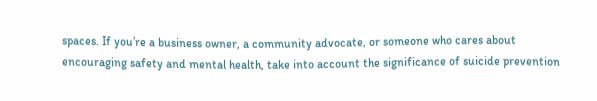spaces. If you’re a business owner, a community advocate, or someone who cares about encouraging safety and mental health, take into account the significance of suicide prevention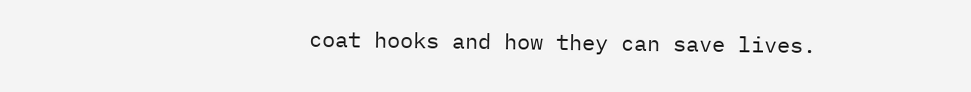coat hooks and how they can save lives.